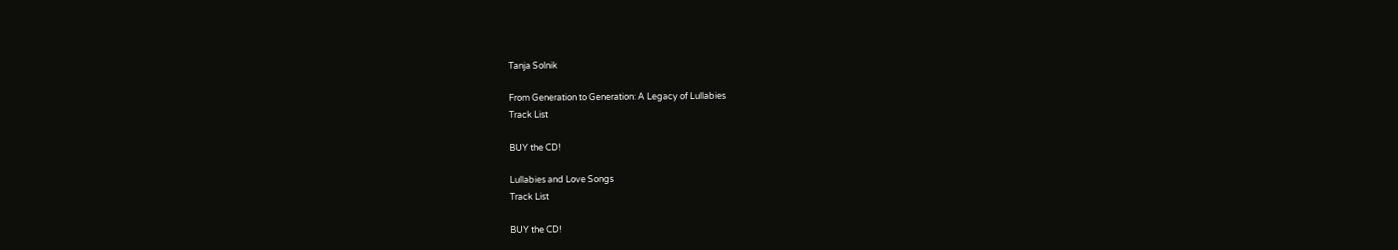Tanja Solnik

From Generation to Generation: A Legacy of Lullabies
Track List

BUY the CD!

Lullabies and Love Songs
Track List

BUY the CD!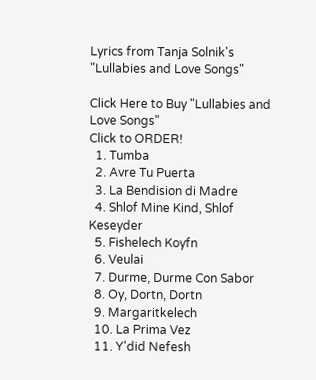Lyrics from Tanja Solnik's
"Lullabies and Love Songs"

Click Here to Buy "Lullabies and Love Songs"
Click to ORDER!
  1. Tumba
  2. Avre Tu Puerta
  3. La Bendision di Madre
  4. Shlof Mine Kind, Shlof Keseyder
  5. Fishelech Koyfn
  6. Veulai
  7. Durme, Durme Con Sabor
  8. Oy, Dortn, Dortn
  9. Margaritkelech
  10. La Prima Vez
  11. Y'did Nefesh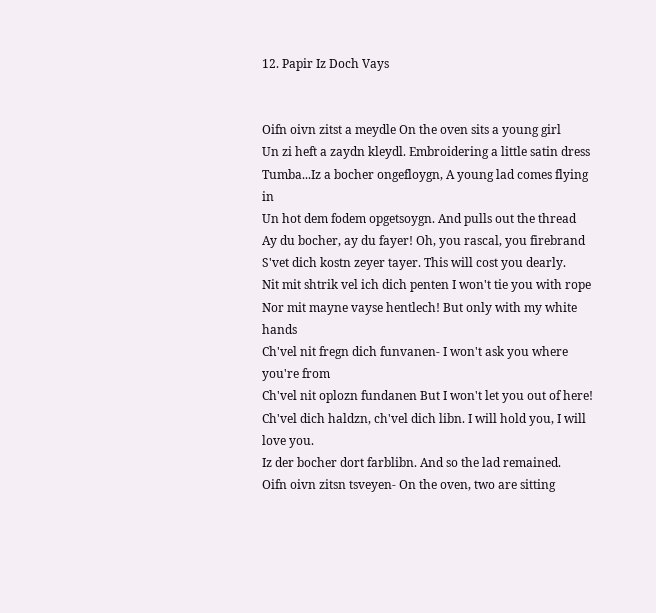12. Papir Iz Doch Vays


Oifn oivn zitst a meydle On the oven sits a young girl
Un zi heft a zaydn kleydl. Embroidering a little satin dress
Tumba...Iz a bocher ongefloygn, A young lad comes flying in
Un hot dem fodem opgetsoygn. And pulls out the thread
Ay du bocher, ay du fayer! Oh, you rascal, you firebrand
S'vet dich kostn zeyer tayer. This will cost you dearly.
Nit mit shtrik vel ich dich penten I won't tie you with rope
Nor mit mayne vayse hentlech! But only with my white hands
Ch'vel nit fregn dich funvanen- I won't ask you where you're from
Ch'vel nit oplozn fundanen But I won't let you out of here!
Ch'vel dich haldzn, ch'vel dich libn. I will hold you, I will love you.
Iz der bocher dort farblibn. And so the lad remained.
Oifn oivn zitsn tsveyen- On the oven, two are sitting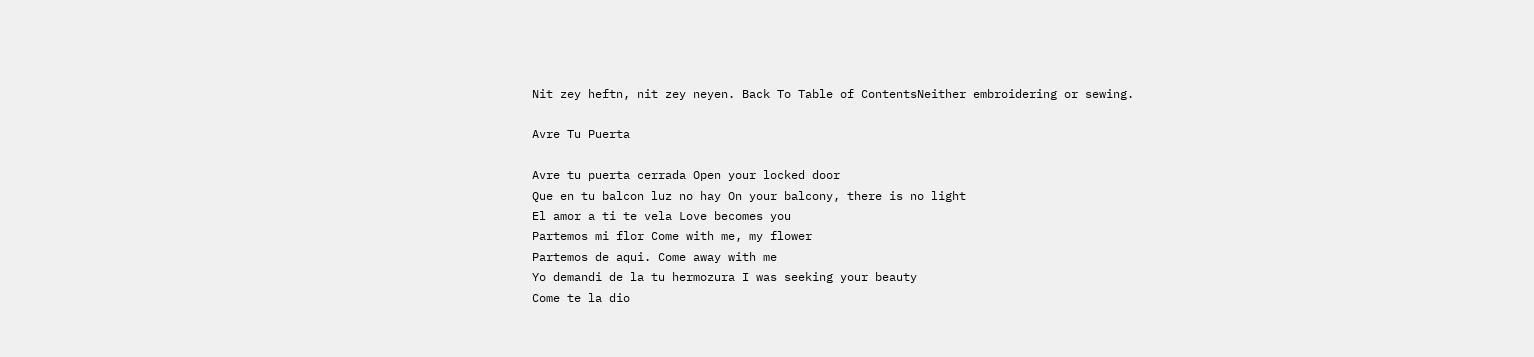Nit zey heftn, nit zey neyen. Back To Table of ContentsNeither embroidering or sewing.

Avre Tu Puerta

Avre tu puerta cerrada Open your locked door
Que en tu balcon luz no hay On your balcony, there is no light
El amor a ti te vela Love becomes you
Partemos mi flor Come with me, my flower
Partemos de aqui. Come away with me
Yo demandi de la tu hermozura I was seeking your beauty
Come te la dio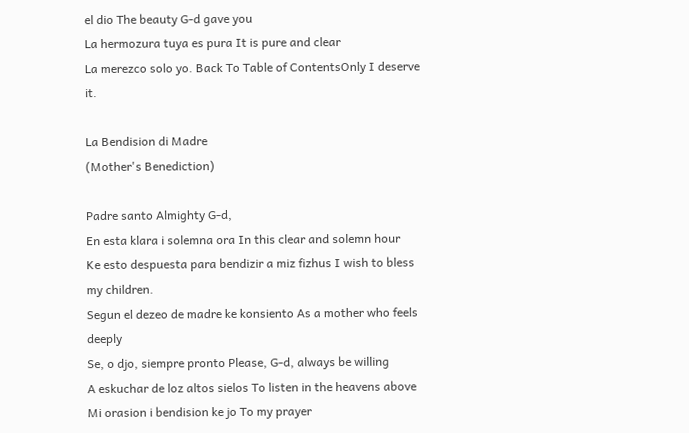el dio The beauty G-d gave you
La hermozura tuya es pura It is pure and clear
La merezco solo yo. Back To Table of ContentsOnly I deserve it.

La Bendision di Madre
(Mother's Benediction)

Padre santo Almighty G-d,
En esta klara i solemna ora In this clear and solemn hour
Ke esto despuesta para bendizir a miz fizhus I wish to bless my children.
Segun el dezeo de madre ke konsiento As a mother who feels deeply
Se, o djo, siempre pronto Please, G-d, always be willing
A eskuchar de loz altos sielos To listen in the heavens above
Mi orasion i bendision ke jo To my prayer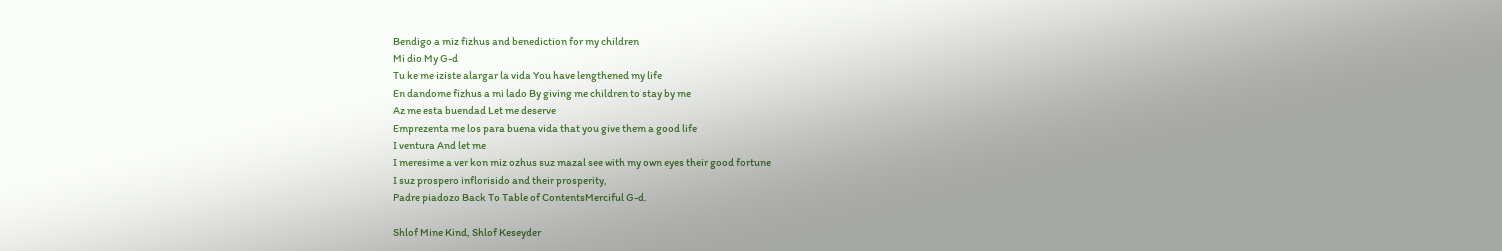Bendigo a miz fizhus and benediction for my children
Mi dio My G-d
Tu ke me iziste alargar la vida You have lengthened my life
En dandome fizhus a mi lado By giving me children to stay by me
Az me esta buendad Let me deserve
Emprezenta me los para buena vida that you give them a good life
I ventura And let me
I meresime a ver kon miz ozhus suz mazal see with my own eyes their good fortune
I suz prospero inflorisido and their prosperity,
Padre piadozo Back To Table of ContentsMerciful G-d.

Shlof Mine Kind, Shlof Keseyder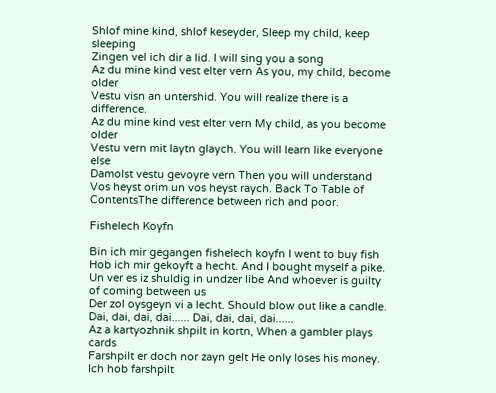Shlof mine kind, shlof keseyder, Sleep my child, keep sleeping
Zingen vel ich dir a lid. I will sing you a song
Az du mine kind vest elter vern As you, my child, become older
Vestu visn an untershid. You will realize there is a difference.
Az du mine kind vest elter vern My child, as you become older
Vestu vern mit laytn glaych. You will learn like everyone else
Damolst vestu gevoyre vern Then you will understand
Vos heyst orim un vos heyst raych. Back To Table of ContentsThe difference between rich and poor.

Fishelech Koyfn

Bin ich mir gegangen fishelech koyfn I went to buy fish
Hob ich mir gekoyft a hecht. And I bought myself a pike.
Un ver es iz shuldig in undzer libe And whoever is guilty of coming between us
Der zol oysgeyn vi a lecht. Should blow out like a candle.
Dai, dai, dai, dai...... Dai, dai, dai, dai......
Az a kartyozhnik shpilt in kortn, When a gambler plays cards
Farshpilt er doch nor zayn gelt He only loses his money.
Ich hob farshpilt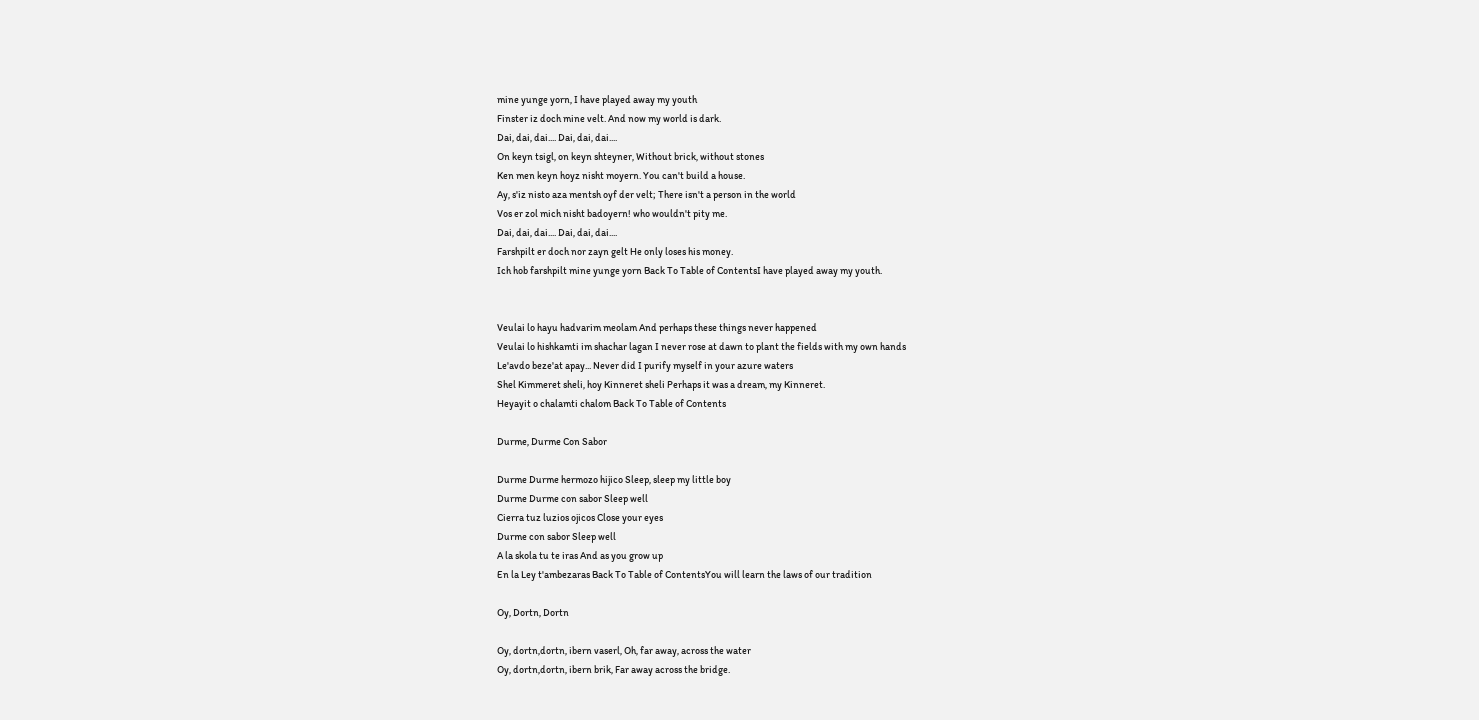mine yunge yorn, I have played away my youth
Finster iz doch mine velt. And now my world is dark.
Dai, dai, dai.... Dai, dai, dai....
On keyn tsigl, on keyn shteyner, Without brick, without stones
Ken men keyn hoyz nisht moyern. You can't build a house.
Ay, s'iz nisto aza mentsh oyf der velt; There isn't a person in the world
Vos er zol mich nisht badoyern! who wouldn't pity me.
Dai, dai, dai.... Dai, dai, dai....
Farshpilt er doch nor zayn gelt He only loses his money.
Ich hob farshpilt mine yunge yorn Back To Table of ContentsI have played away my youth.


Veulai lo hayu hadvarim meolam And perhaps these things never happened
Veulai lo hishkamti im shachar lagan I never rose at dawn to plant the fields with my own hands
Le'avdo beze'at apay... Never did I purify myself in your azure waters
Shel Kimmeret sheli, hoy Kinneret sheli Perhaps it was a dream, my Kinneret.
Heyayit o chalamti chalom Back To Table of Contents

Durme, Durme Con Sabor

Durme Durme hermozo hijico Sleep, sleep my little boy
Durme Durme con sabor Sleep well
Cierra tuz luzios ojicos Close your eyes
Durme con sabor Sleep well
A la skola tu te iras And as you grow up
En la Ley t'ambezaras Back To Table of ContentsYou will learn the laws of our tradition

Oy, Dortn, Dortn

Oy, dortn,dortn, ibern vaserl, Oh, far away, across the water
Oy, dortn,dortn, ibern brik, Far away across the bridge.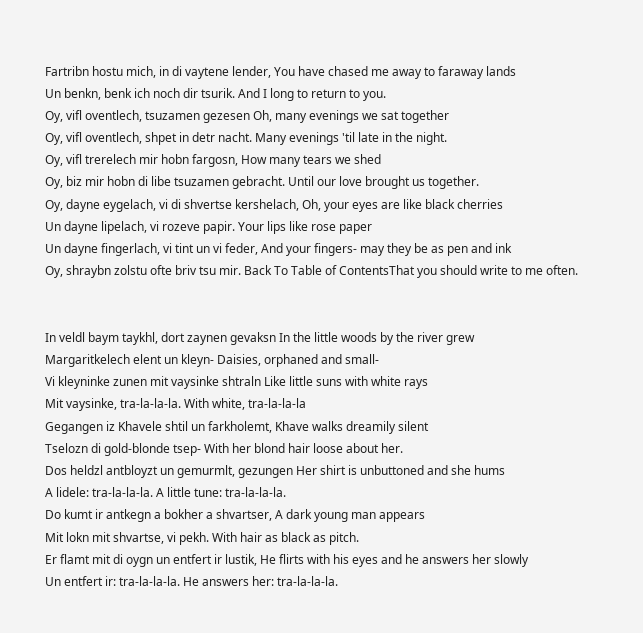Fartribn hostu mich, in di vaytene lender, You have chased me away to faraway lands
Un benkn, benk ich noch dir tsurik. And I long to return to you.
Oy, vifl oventlech, tsuzamen gezesen Oh, many evenings we sat together
Oy, vifl oventlech, shpet in detr nacht. Many evenings 'til late in the night.
Oy, vifl trerelech mir hobn fargosn, How many tears we shed
Oy, biz mir hobn di libe tsuzamen gebracht. Until our love brought us together.
Oy, dayne eygelach, vi di shvertse kershelach, Oh, your eyes are like black cherries
Un dayne lipelach, vi rozeve papir. Your lips like rose paper
Un dayne fingerlach, vi tint un vi feder, And your fingers- may they be as pen and ink
Oy, shraybn zolstu ofte briv tsu mir. Back To Table of ContentsThat you should write to me often.


In veldl baym taykhl, dort zaynen gevaksn In the little woods by the river grew
Margaritkelech elent un kleyn- Daisies, orphaned and small-
Vi kleyninke zunen mit vaysinke shtraln Like little suns with white rays
Mit vaysinke, tra-la-la-la. With white, tra-la-la-la
Gegangen iz Khavele shtil un farkholemt, Khave walks dreamily silent
Tselozn di gold-blonde tsep- With her blond hair loose about her.
Dos heldzl antbloyzt un gemurmlt, gezungen Her shirt is unbuttoned and she hums
A lidele: tra-la-la-la. A little tune: tra-la-la-la.
Do kumt ir antkegn a bokher a shvartser, A dark young man appears
Mit lokn mit shvartse, vi pekh. With hair as black as pitch.
Er flamt mit di oygn un entfert ir lustik, He flirts with his eyes and he answers her slowly
Un entfert ir: tra-la-la-la. He answers her: tra-la-la-la.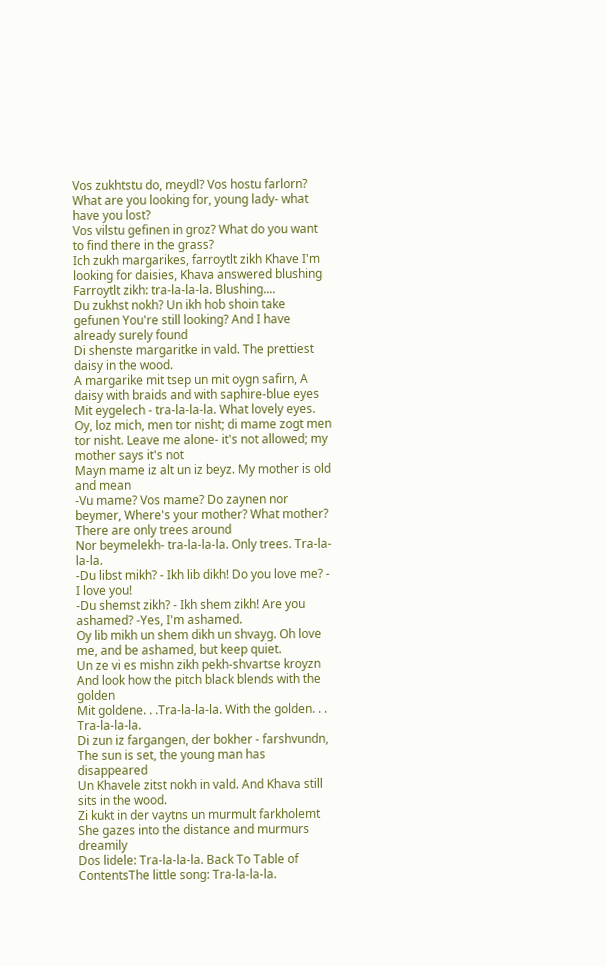Vos zukhtstu do, meydl? Vos hostu farlorn? What are you looking for, young lady- what have you lost?
Vos vilstu gefinen in groz? What do you want to find there in the grass?
Ich zukh margarikes, farroytlt zikh Khave I'm looking for daisies, Khava answered blushing
Farroytlt zikh: tra-la-la-la. Blushing....
Du zukhst nokh? Un ikh hob shoin take gefunen You're still looking? And I have already surely found
Di shenste margaritke in vald. The prettiest daisy in the wood.
A margarike mit tsep un mit oygn safirn, A daisy with braids and with saphire-blue eyes
Mit eygelech - tra-la-la-la. What lovely eyes.
Oy, loz mich, men tor nisht; di mame zogt men tor nisht. Leave me alone- it's not allowed; my mother says it's not
Mayn mame iz alt un iz beyz. My mother is old and mean
-Vu mame? Vos mame? Do zaynen nor beymer, Where's your mother? What mother? There are only trees around
Nor beymelekh- tra-la-la-la. Only trees. Tra-la-la-la.
-Du libst mikh? - Ikh lib dikh! Do you love me? - I love you!
-Du shemst zikh? - Ikh shem zikh! Are you ashamed? -Yes, I'm ashamed.
Oy lib mikh un shem dikh un shvayg. Oh love me, and be ashamed, but keep quiet.
Un ze vi es mishn zikh pekh-shvartse kroyzn And look how the pitch black blends with the golden
Mit goldene. . .Tra-la-la-la. With the golden. . . Tra-la-la-la.
Di zun iz fargangen, der bokher - farshvundn, The sun is set, the young man has disappeared
Un Khavele zitst nokh in vald. And Khava still sits in the wood.
Zi kukt in der vaytns un murmult farkholemt She gazes into the distance and murmurs dreamily
Dos lidele: Tra-la-la-la. Back To Table of ContentsThe little song: Tra-la-la-la.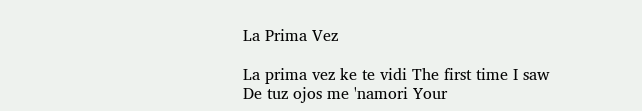La Prima Vez

La prima vez ke te vidi The first time I saw
De tuz ojos me 'namori Your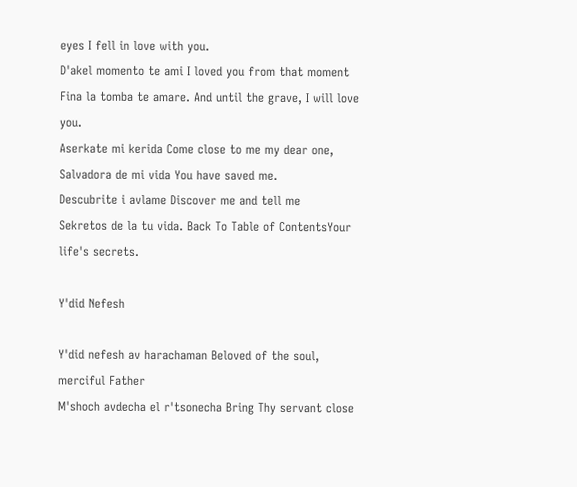eyes I fell in love with you.
D'akel momento te ami I loved you from that moment
Fina la tomba te amare. And until the grave, I will love you.
Aserkate mi kerida Come close to me my dear one,
Salvadora de mi vida You have saved me.
Descubrite i avlame Discover me and tell me
Sekretos de la tu vida. Back To Table of ContentsYour life's secrets.

Y'did Nefesh

Y'did nefesh av harachaman Beloved of the soul, merciful Father
M'shoch avdecha el r'tsonecha Bring Thy servant close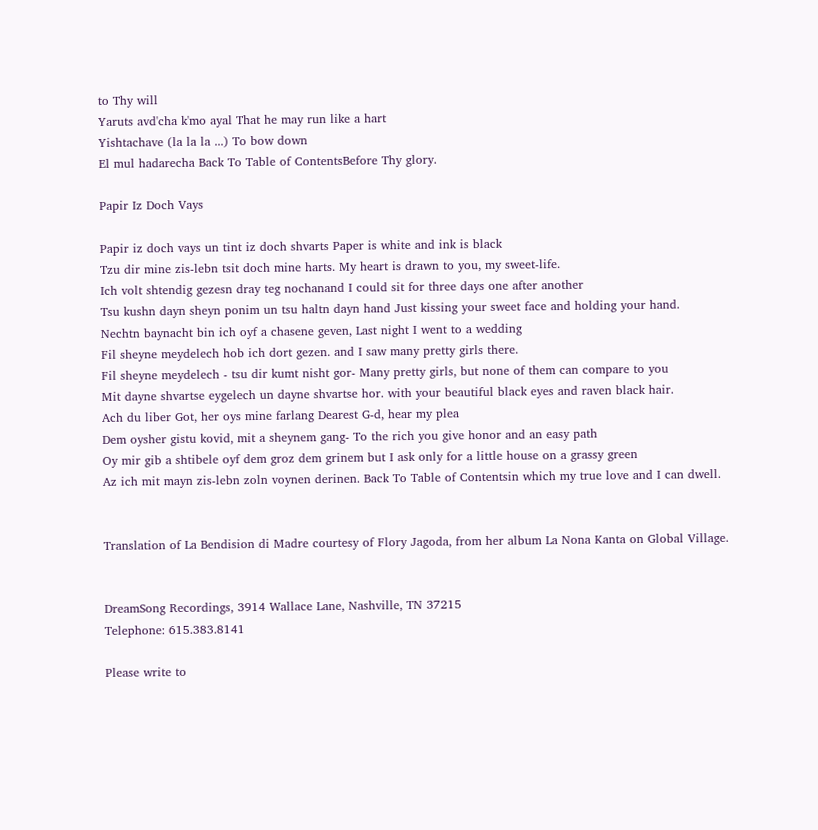to Thy will
Yaruts avd'cha k'mo ayal That he may run like a hart
Yishtachave (la la la ...) To bow down
El mul hadarecha Back To Table of ContentsBefore Thy glory.

Papir Iz Doch Vays

Papir iz doch vays un tint iz doch shvarts Paper is white and ink is black
Tzu dir mine zis-lebn tsit doch mine harts. My heart is drawn to you, my sweet-life.
Ich volt shtendig gezesn dray teg nochanand I could sit for three days one after another
Tsu kushn dayn sheyn ponim un tsu haltn dayn hand Just kissing your sweet face and holding your hand.
Nechtn baynacht bin ich oyf a chasene geven, Last night I went to a wedding
Fil sheyne meydelech hob ich dort gezen. and I saw many pretty girls there.
Fil sheyne meydelech - tsu dir kumt nisht gor- Many pretty girls, but none of them can compare to you
Mit dayne shvartse eygelech un dayne shvartse hor. with your beautiful black eyes and raven black hair.
Ach du liber Got, her oys mine farlang Dearest G-d, hear my plea
Dem oysher gistu kovid, mit a sheynem gang- To the rich you give honor and an easy path
Oy mir gib a shtibele oyf dem groz dem grinem but I ask only for a little house on a grassy green
Az ich mit mayn zis-lebn zoln voynen derinen. Back To Table of Contentsin which my true love and I can dwell.


Translation of La Bendision di Madre courtesy of Flory Jagoda, from her album La Nona Kanta on Global Village.


DreamSong Recordings, 3914 Wallace Lane, Nashville, TN 37215
Telephone: 615.383.8141

Please write to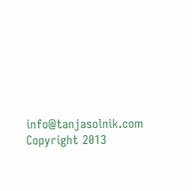info@tanjasolnik.com
Copyright 2013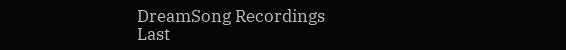DreamSong Recordings
Last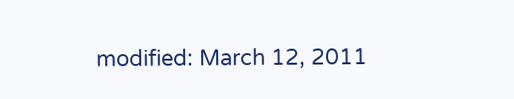modified: March 12, 2011